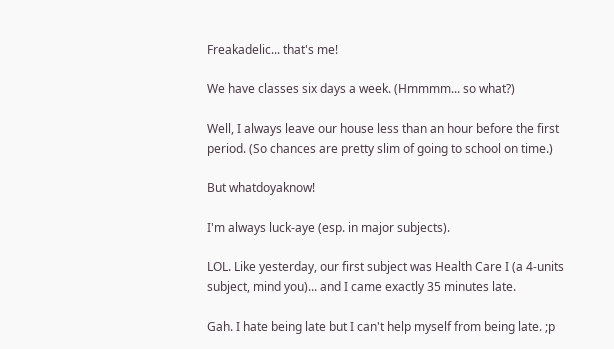Freakadelic... that's me!

We have classes six days a week. (Hmmmm... so what?)

Well, I always leave our house less than an hour before the first period. (So chances are pretty slim of going to school on time.)

But whatdoyaknow!

I'm always luck-aye (esp. in major subjects).

LOL. Like yesterday, our first subject was Health Care I (a 4-units subject, mind you)... and I came exactly 35 minutes late.

Gah. I hate being late but I can't help myself from being late. ;p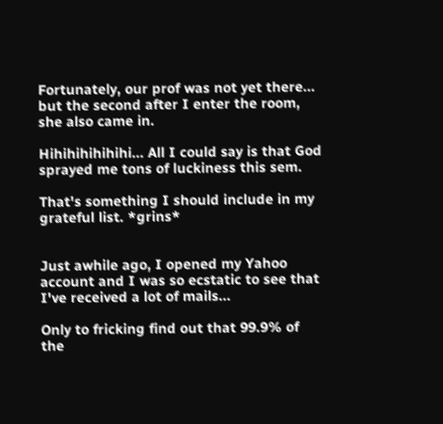Fortunately, our prof was not yet there... but the second after I enter the room, she also came in.

Hihihihihihihi... All I could say is that God sprayed me tons of luckiness this sem.

That's something I should include in my grateful list. *grins*


Just awhile ago, I opened my Yahoo account and I was so ecstatic to see that I've received a lot of mails...

Only to fricking find out that 99.9% of the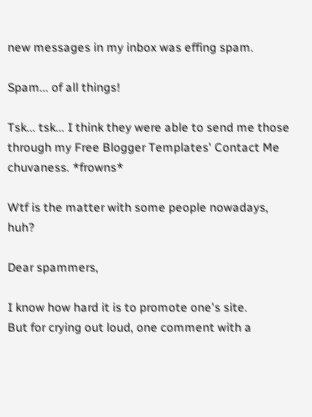new messages in my inbox was effing spam.

Spam... of all things!

Tsk... tsk... I think they were able to send me those through my Free Blogger Templates' Contact Me chuvaness. *frowns*

Wtf is the matter with some people nowadays, huh?

Dear spammers,

I know how hard it is to promote one's site.
But for crying out loud, one comment with a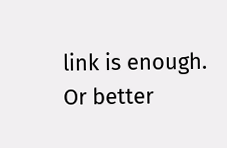link is enough.
Or better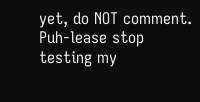yet, do NOT comment.
Puh-lease stop testing my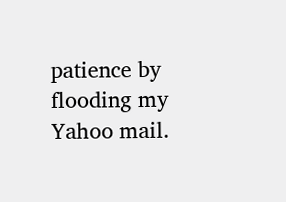patience by flooding my Yahoo mail.